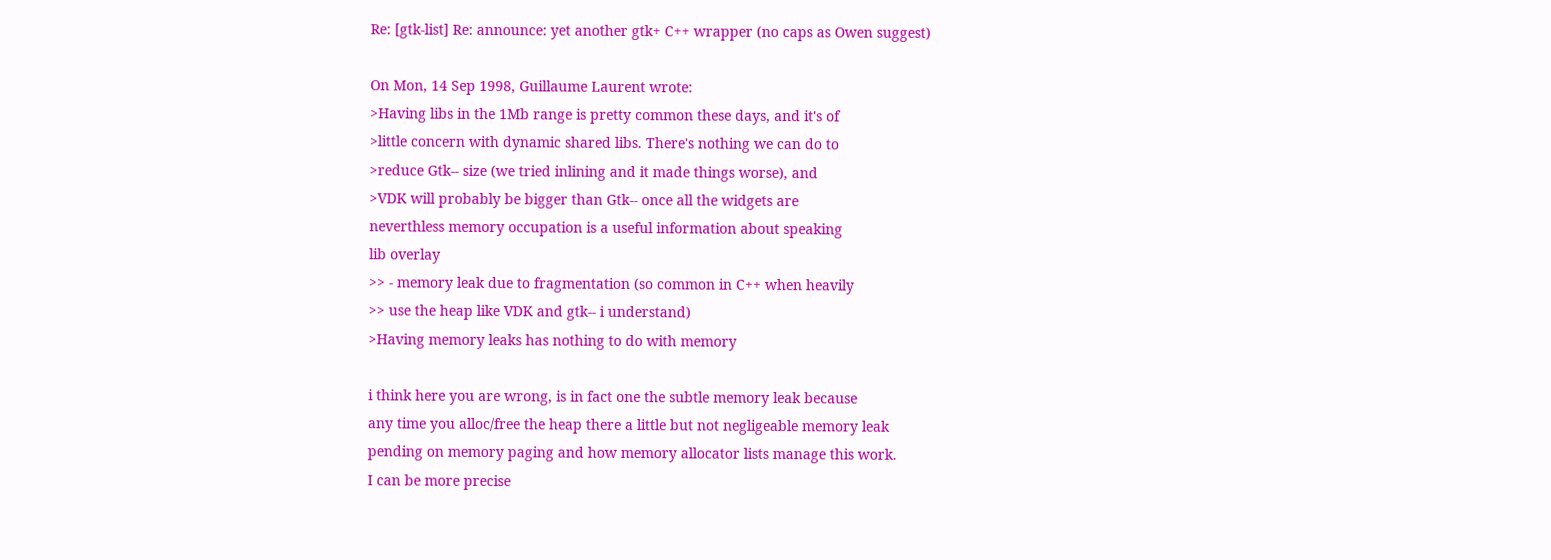Re: [gtk-list] Re: announce: yet another gtk+ C++ wrapper (no caps as Owen suggest)

On Mon, 14 Sep 1998, Guillaume Laurent wrote:
>Having libs in the 1Mb range is pretty common these days, and it's of
>little concern with dynamic shared libs. There's nothing we can do to
>reduce Gtk-- size (we tried inlining and it made things worse), and
>VDK will probably be bigger than Gtk-- once all the widgets are
neverthless memory occupation is a useful information about speaking
lib overlay
>> - memory leak due to fragmentation (so common in C++ when heavily
>> use the heap like VDK and gtk-- i understand)
>Having memory leaks has nothing to do with memory

i think here you are wrong, is in fact one the subtle memory leak because
any time you alloc/free the heap there a little but not negligeable memory leak
pending on memory paging and how memory allocator lists manage this work.
I can be more precise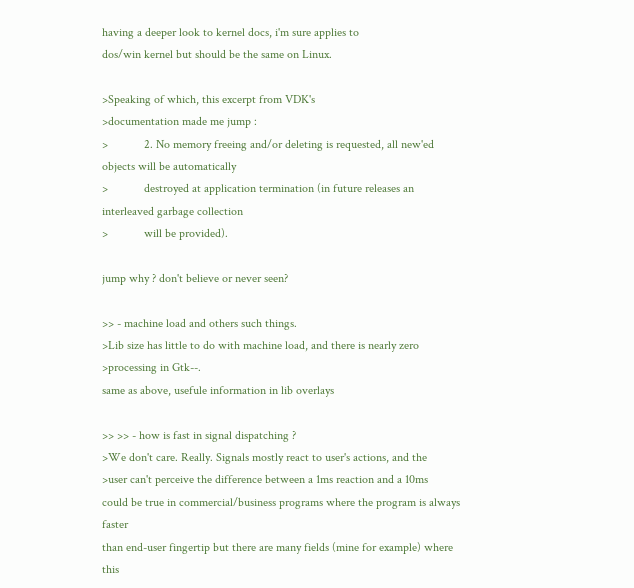having a deeper look to kernel docs, i'm sure applies to
dos/win kernel but should be the same on Linux.

>Speaking of which, this excerpt from VDK's
>documentation made me jump :
>            2. No memory freeing and/or deleting is requested, all new'ed objects will be automatically
>            destroyed at application termination (in future releases an interleaved garbage collection
>            will be provided).

jump why ? don't believe or never seen?

>> - machine load and others such things.
>Lib size has little to do with machine load, and there is nearly zero
>processing in Gtk--.
same as above, usefule information in lib overlays

>> >> - how is fast in signal dispatching ?
>We don't care. Really. Signals mostly react to user's actions, and the
>user can't perceive the difference between a 1ms reaction and a 10ms
could be true in commercial/business programs where the program is always faster
than end-user fingertip but there are many fields (mine for example) where this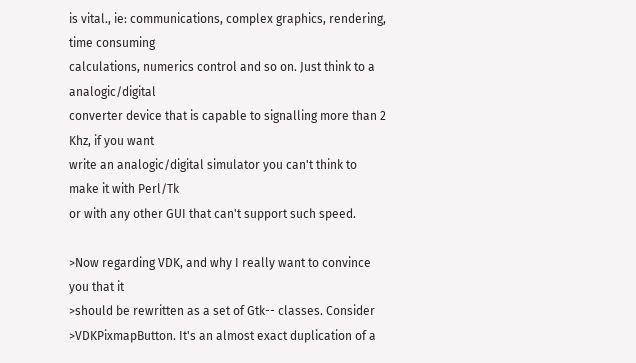is vital., ie: communications, complex graphics, rendering, time consuming
calculations, numerics control and so on. Just think to a analogic/digital
converter device that is capable to signalling more than 2 Khz, if you want
write an analogic/digital simulator you can't think to make it with Perl/Tk
or with any other GUI that can't support such speed.

>Now regarding VDK, and why I really want to convince you that it
>should be rewritten as a set of Gtk-- classes. Consider
>VDKPixmapButton. It's an almost exact duplication of a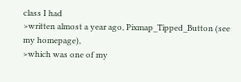class I had
>written almost a year ago, Pixmap_Tipped_Button (see my homepage),
>which was one of my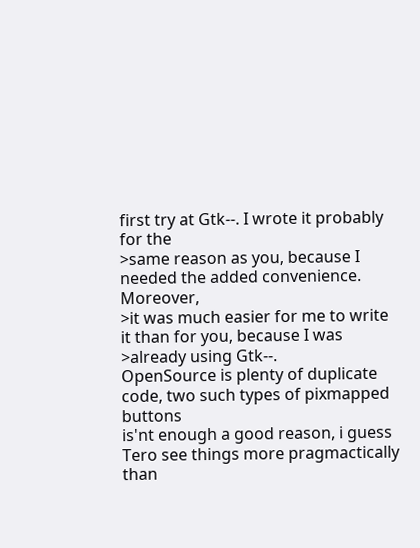first try at Gtk--. I wrote it probably for the
>same reason as you, because I needed the added convenience. Moreover,
>it was much easier for me to write it than for you, because I was
>already using Gtk--.
OpenSource is plenty of duplicate code, two such types of pixmapped buttons
is'nt enough a good reason, i guess Tero see things more pragmactically than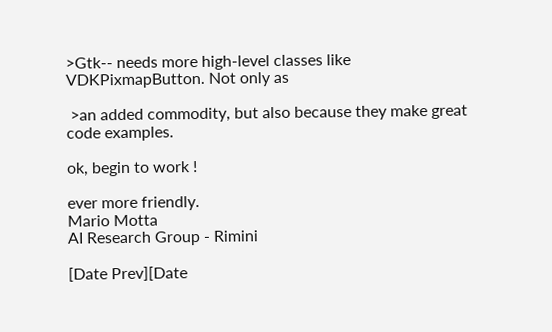>Gtk-- needs more high-level classes like VDKPixmapButton. Not only as

 >an added commodity, but also because they make great code examples.

ok, begin to work !

ever more friendly.
Mario Motta
AI Research Group - Rimini

[Date Prev][Date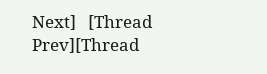Next]   [Thread Prev][Thread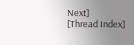Next]   [Thread Index]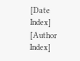[Date Index] [Author Index]